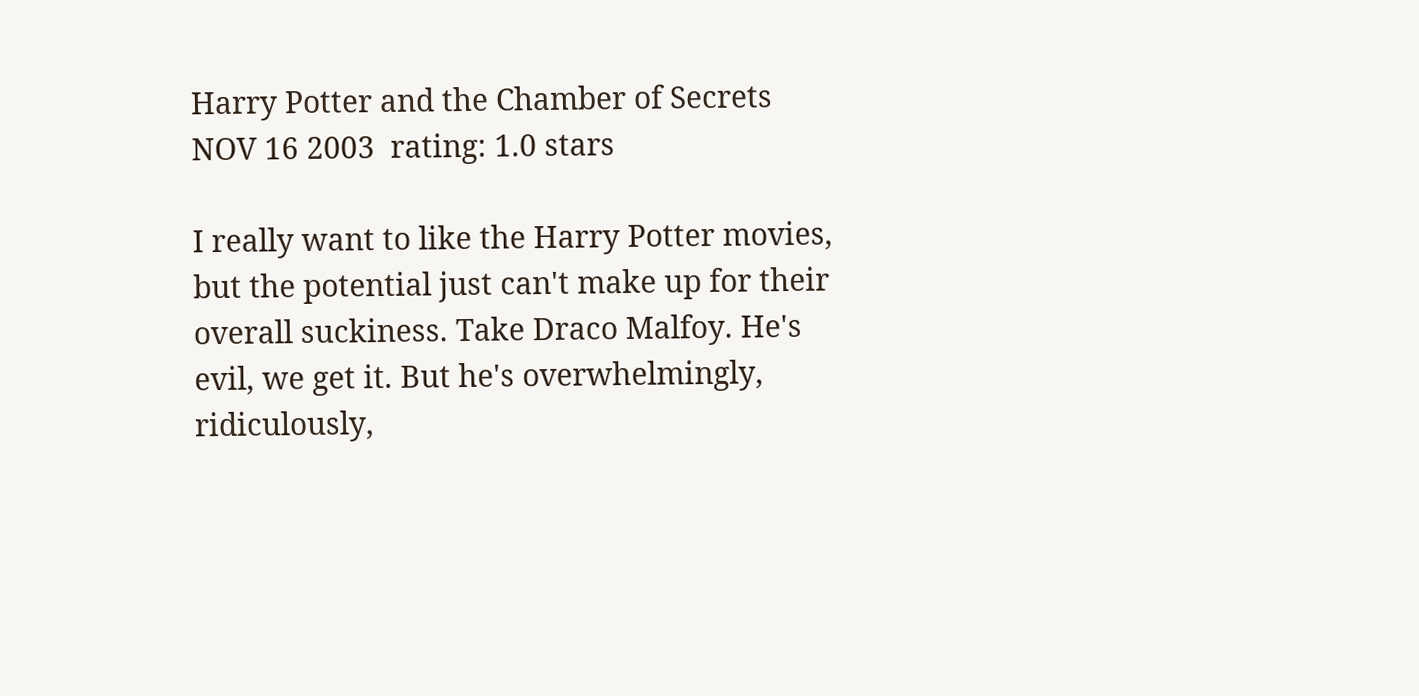Harry Potter and the Chamber of Secrets  NOV 16 2003  rating: 1.0 stars

I really want to like the Harry Potter movies, but the potential just can't make up for their overall suckiness. Take Draco Malfoy. He's evil, we get it. But he's overwhelmingly, ridiculously,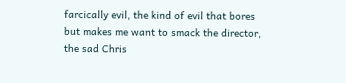farcically evil, the kind of evil that bores but makes me want to smack the director, the sad Chris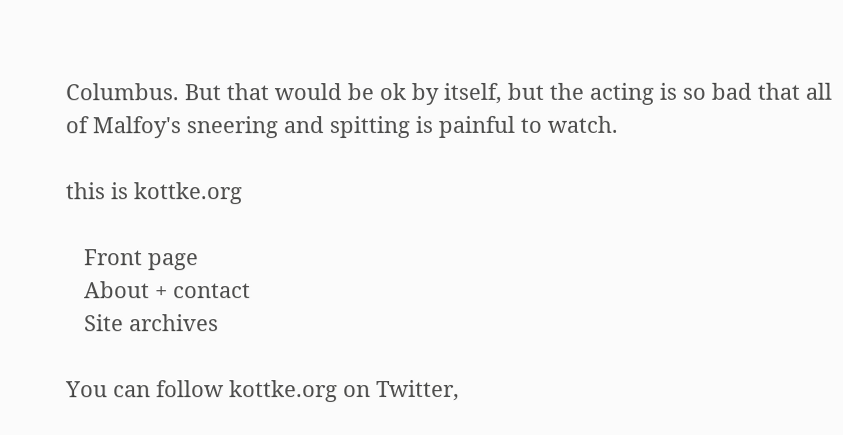Columbus. But that would be ok by itself, but the acting is so bad that all of Malfoy's sneering and spitting is painful to watch.

this is kottke.org

   Front page
   About + contact
   Site archives

You can follow kottke.org on Twitter,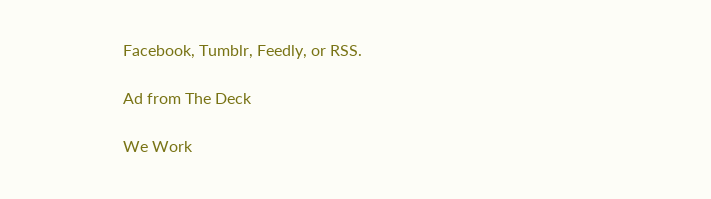Facebook, Tumblr, Feedly, or RSS.

Ad from The Deck

We Work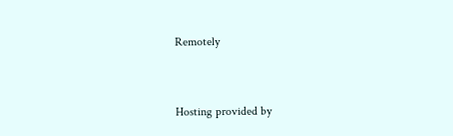Remotely


Hosting provided by